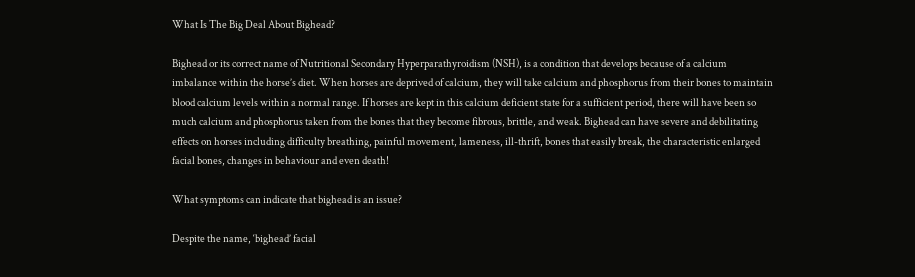What Is The Big Deal About Bighead?

Bighead or its correct name of Nutritional Secondary Hyperparathyroidism (NSH), is a condition that develops because of a calcium imbalance within the horse’s diet. When horses are deprived of calcium, they will take calcium and phosphorus from their bones to maintain blood calcium levels within a normal range. If horses are kept in this calcium deficient state for a sufficient period, there will have been so much calcium and phosphorus taken from the bones that they become fibrous, brittle, and weak. Bighead can have severe and debilitating effects on horses including difficulty breathing, painful movement, lameness, ill-thrift, bones that easily break, the characteristic enlarged facial bones, changes in behaviour and even death!

What symptoms can indicate that bighead is an issue?

Despite the name, ‘bighead’ facial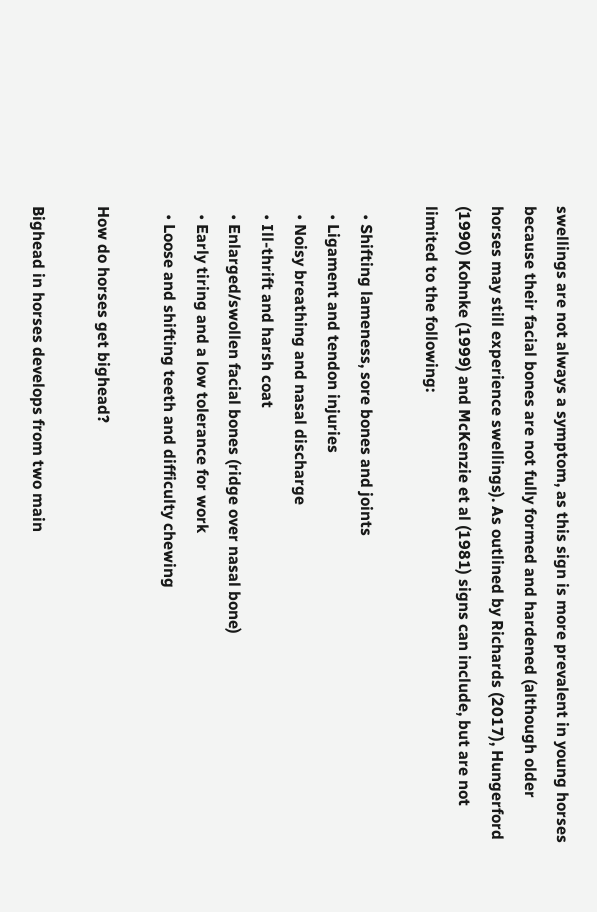swellings are not always a symptom, as this sign is more prevalent in young horses because their facial bones are not fully formed and hardened (although older horses may still experience swellings). As outlined by Richards (2017), Hungerford (1990) Kohnke (1999) and McKenzie et al (1981) signs can include, but are not limited to the following:

  • Shifting lameness, sore bones and joints
  • Ligament and tendon injuries
  • Noisy breathing and nasal discharge
  • Ill-thrift and harsh coat
  • Enlarged/swollen facial bones (ridge over nasal bone)
  • Early tiring and a low tolerance for work
  • Loose and shifting teeth and difficulty chewing

How do horses get bighead?

Bighead in horses develops from two main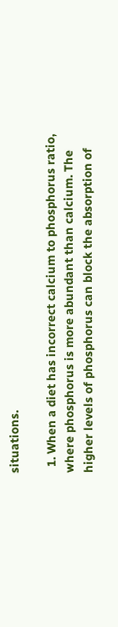situations.

  1. When a diet has incorrect calcium to phosphorus ratio, where phosphorus is more abundant than calcium. The higher levels of phosphorus can block the absorption of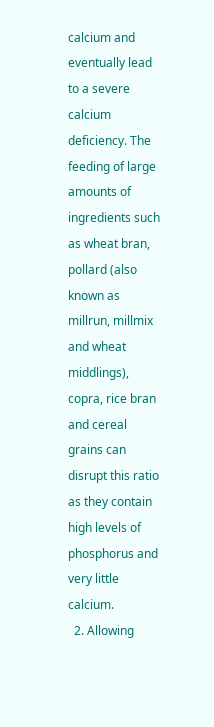calcium and eventually lead to a severe calcium deficiency. The feeding of large amounts of ingredients such as wheat bran, pollard (also known as millrun, millmix and wheat middlings), copra, rice bran and cereal grains can disrupt this ratio as they contain high levels of phosphorus and very little calcium.
  2. Allowing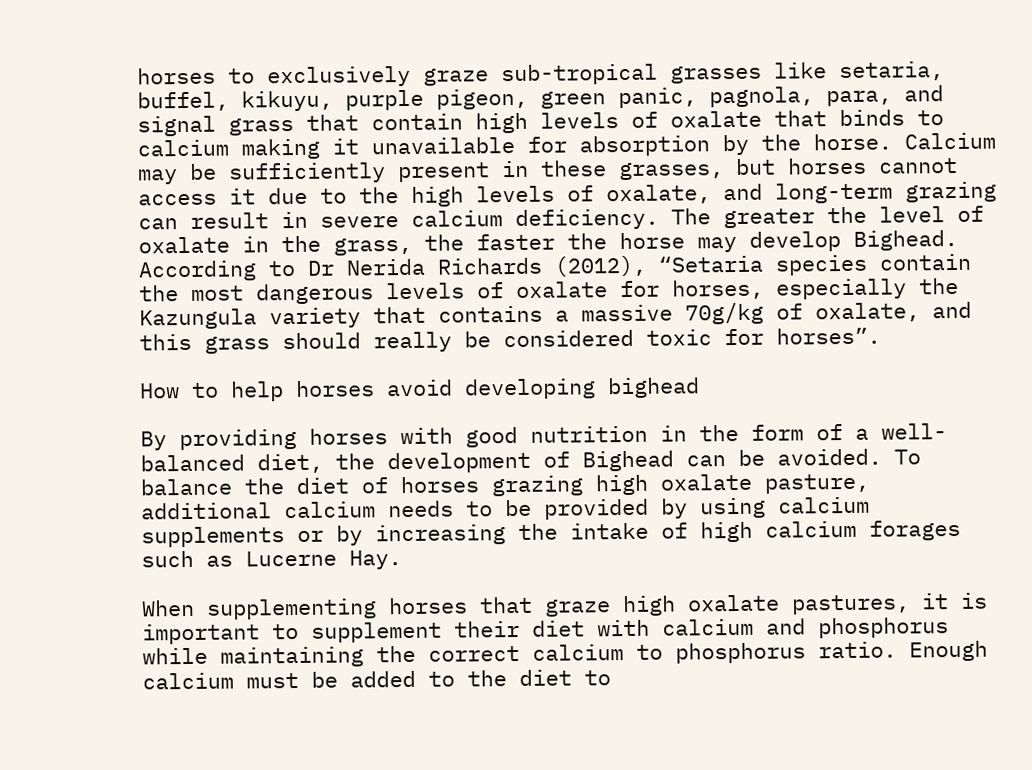horses to exclusively graze sub-tropical grasses like setaria, buffel, kikuyu, purple pigeon, green panic, pagnola, para, and signal grass that contain high levels of oxalate that binds to calcium making it unavailable for absorption by the horse. Calcium may be sufficiently present in these grasses, but horses cannot access it due to the high levels of oxalate, and long-term grazing can result in severe calcium deficiency. The greater the level of oxalate in the grass, the faster the horse may develop Bighead. According to Dr Nerida Richards (2012), “Setaria species contain the most dangerous levels of oxalate for horses, especially the Kazungula variety that contains a massive 70g/kg of oxalate, and this grass should really be considered toxic for horses”.

How to help horses avoid developing bighead

By providing horses with good nutrition in the form of a well-balanced diet, the development of Bighead can be avoided. To balance the diet of horses grazing high oxalate pasture, additional calcium needs to be provided by using calcium supplements or by increasing the intake of high calcium forages such as Lucerne Hay.

When supplementing horses that graze high oxalate pastures, it is important to supplement their diet with calcium and phosphorus while maintaining the correct calcium to phosphorus ratio. Enough calcium must be added to the diet to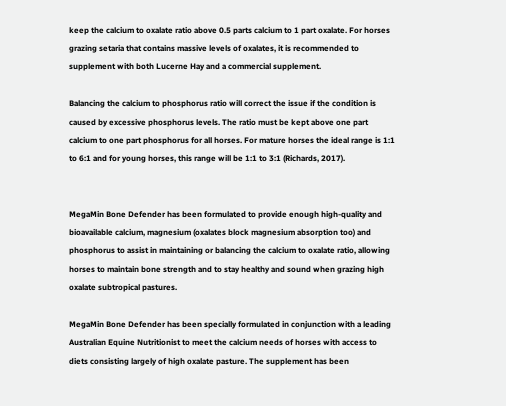keep the calcium to oxalate ratio above 0.5 parts calcium to 1 part oxalate. For horses grazing setaria that contains massive levels of oxalates, it is recommended to supplement with both Lucerne Hay and a commercial supplement.

Balancing the calcium to phosphorus ratio will correct the issue if the condition is caused by excessive phosphorus levels. The ratio must be kept above one part calcium to one part phosphorus for all horses. For mature horses the ideal range is 1:1 to 6:1 and for young horses, this range will be 1:1 to 3:1 (Richards, 2017).


MegaMin Bone Defender has been formulated to provide enough high-quality and bioavailable calcium, magnesium (oxalates block magnesium absorption too) and phosphorus to assist in maintaining or balancing the calcium to oxalate ratio, allowing horses to maintain bone strength and to stay healthy and sound when grazing high oxalate subtropical pastures.

MegaMin Bone Defender has been specially formulated in conjunction with a leading Australian Equine Nutritionist to meet the calcium needs of horses with access to diets consisting largely of high oxalate pasture. The supplement has been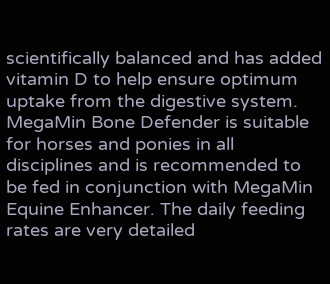scientifically balanced and has added vitamin D to help ensure optimum uptake from the digestive system. MegaMin Bone Defender is suitable for horses and ponies in all disciplines and is recommended to be fed in conjunction with MegaMin Equine Enhancer. The daily feeding rates are very detailed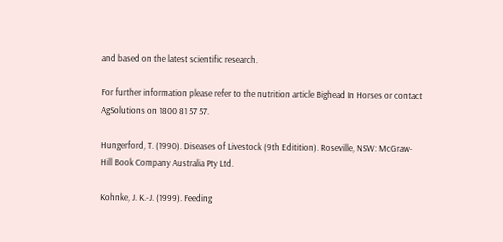and based on the latest scientific research.

For further information please refer to the nutrition article Bighead In Horses or contact AgSolutions on 1800 81 57 57.

Hungerford, T. (1990). Diseases of Livestock (9th Editition). Roseville, NSW: McGraw-Hill Book Company Australia Pty Ltd.

Kohnke, J. K.-J. (1999). Feeding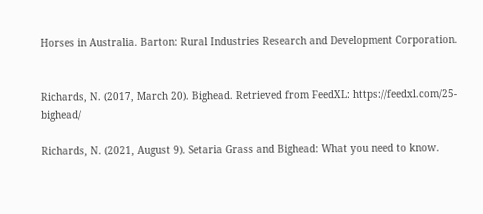Horses in Australia. Barton: Rural Industries Research and Development Corporation.


Richards, N. (2017, March 20). Bighead. Retrieved from FeedXL: https://feedxl.com/25-bighead/

Richards, N. (2021, August 9). Setaria Grass and Bighead: What you need to know.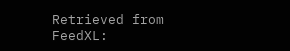Retrieved from FeedXL: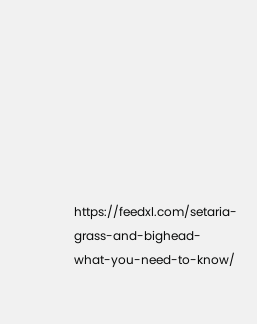https://feedxl.com/setaria-grass-and-bighead-what-you-need-to-know/